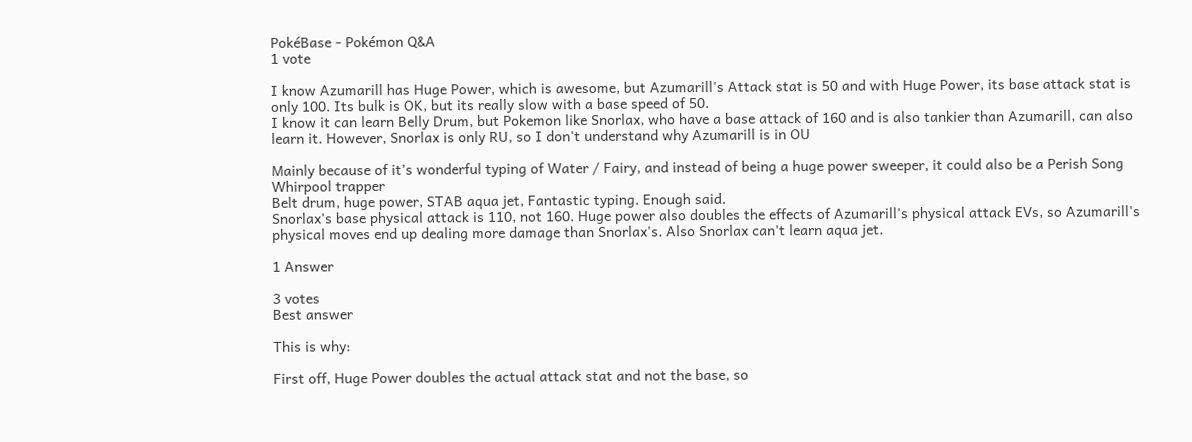PokéBase - Pokémon Q&A
1 vote

I know Azumarill has Huge Power, which is awesome, but Azumarill's Attack stat is 50 and with Huge Power, its base attack stat is only 100. Its bulk is OK, but its really slow with a base speed of 50.
I know it can learn Belly Drum, but Pokemon like Snorlax, who have a base attack of 160 and is also tankier than Azumarill, can also learn it. However, Snorlax is only RU, so I don't understand why Azumarill is in OU

Mainly because of it’s wonderful typing of Water / Fairy, and instead of being a huge power sweeper, it could also be a Perish Song Whirpool trapper
Belt drum, huge power, STAB aqua jet, Fantastic typing. Enough said.
Snorlax's base physical attack is 110, not 160. Huge power also doubles the effects of Azumarill's physical attack EVs, so Azumarill's physical moves end up dealing more damage than Snorlax's. Also Snorlax can't learn aqua jet.

1 Answer

3 votes
Best answer

This is why:

First off, Huge Power doubles the actual attack stat and not the base, so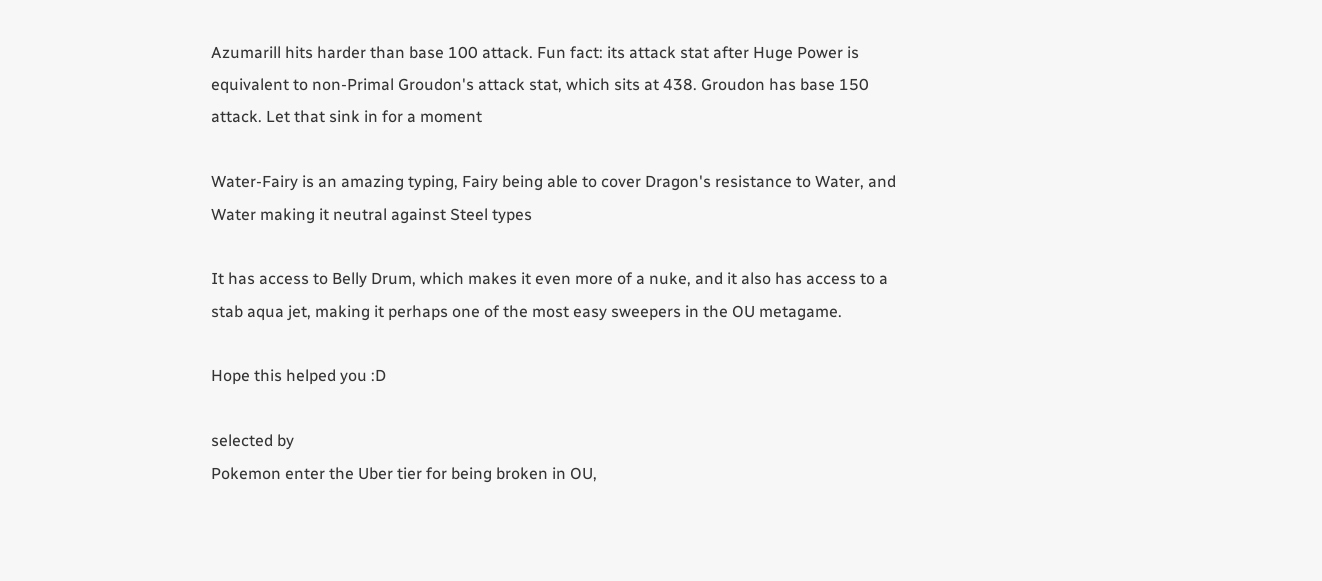Azumarill hits harder than base 100 attack. Fun fact: its attack stat after Huge Power is equivalent to non-Primal Groudon's attack stat, which sits at 438. Groudon has base 150 attack. Let that sink in for a moment

Water-Fairy is an amazing typing, Fairy being able to cover Dragon's resistance to Water, and Water making it neutral against Steel types

It has access to Belly Drum, which makes it even more of a nuke, and it also has access to a stab aqua jet, making it perhaps one of the most easy sweepers in the OU metagame.

Hope this helped you :D

selected by
Pokemon enter the Uber tier for being broken in OU,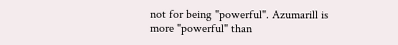not for being "powerful". Azumarill is more "powerful" than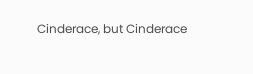Cinderace, but Cinderace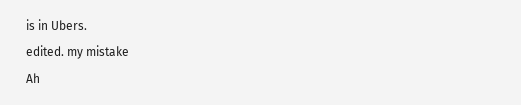is in Ubers.
edited. my mistake
Ah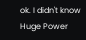ok. I didn't know Huge Power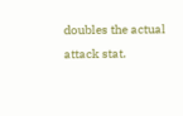doubles the actual attack stat.